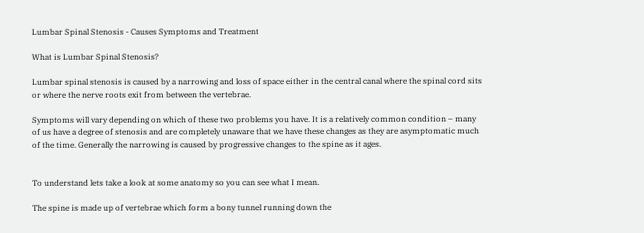Lumbar Spinal Stenosis - Causes Symptoms and Treatment

What is Lumbar Spinal Stenosis?

Lumbar spinal stenosis is caused by a narrowing and loss of space either in the central canal where the spinal cord sits or where the nerve roots exit from between the vertebrae.

Symptoms will vary depending on which of these two problems you have. It is a relatively common condition – many of us have a degree of stenosis and are completely unaware that we have these changes as they are asymptomatic much of the time. Generally the narrowing is caused by progressive changes to the spine as it ages.


To understand lets take a look at some anatomy so you can see what I mean.

The spine is made up of vertebrae which form a bony tunnel running down the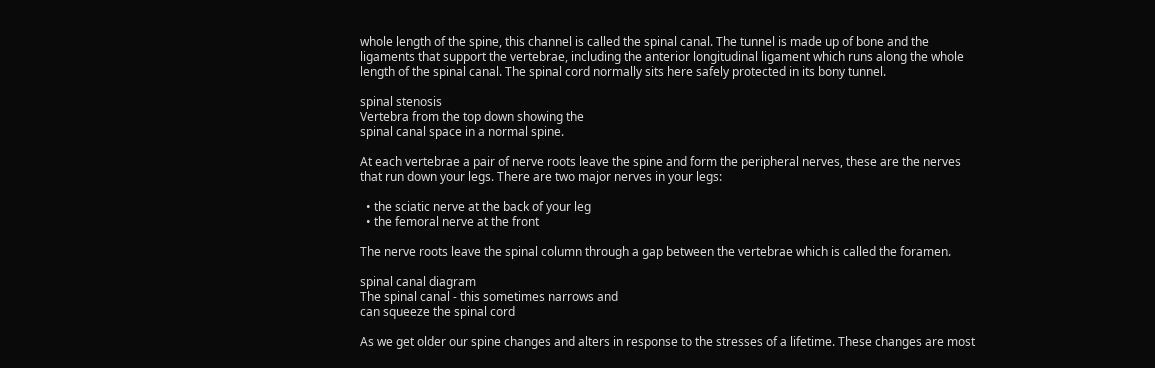whole length of the spine, this channel is called the spinal canal. The tunnel is made up of bone and the ligaments that support the vertebrae, including the anterior longitudinal ligament which runs along the whole length of the spinal canal. The spinal cord normally sits here safely protected in its bony tunnel.

spinal stenosis
Vertebra from the top down showing the
spinal canal space in a normal spine.

At each vertebrae a pair of nerve roots leave the spine and form the peripheral nerves, these are the nerves that run down your legs. There are two major nerves in your legs:

  • the sciatic nerve at the back of your leg
  • the femoral nerve at the front

The nerve roots leave the spinal column through a gap between the vertebrae which is called the foramen.

spinal canal diagram
The spinal canal - this sometimes narrows and
can squeeze the spinal cord

As we get older our spine changes and alters in response to the stresses of a lifetime. These changes are most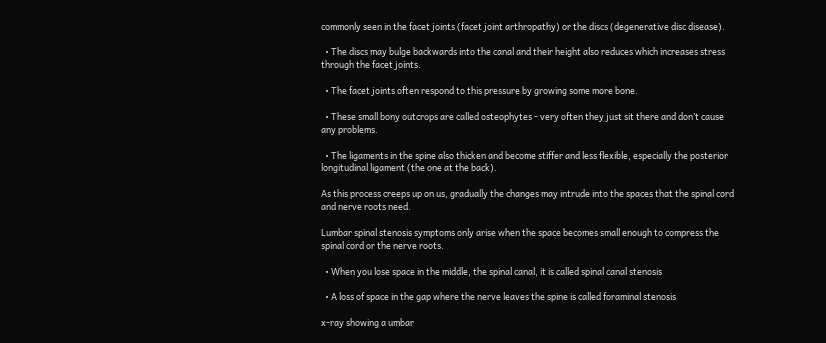commonly seen in the facet joints (facet joint arthropathy) or the discs (degenerative disc disease).

  • The discs may bulge backwards into the canal and their height also reduces which increases stress through the facet joints.

  • The facet joints often respond to this pressure by growing some more bone.

  • These small bony outcrops are called osteophytes - very often they just sit there and don’t cause any problems.

  • The ligaments in the spine also thicken and become stiffer and less flexible, especially the posterior longitudinal ligament (the one at the back).

As this process creeps up on us, gradually the changes may intrude into the spaces that the spinal cord and nerve roots need.

Lumbar spinal stenosis symptoms only arise when the space becomes small enough to compress the spinal cord or the nerve roots.

  • When you lose space in the middle, the spinal canal, it is called spinal canal stenosis

  • A loss of space in the gap where the nerve leaves the spine is called foraminal stenosis

x-ray showing a umbar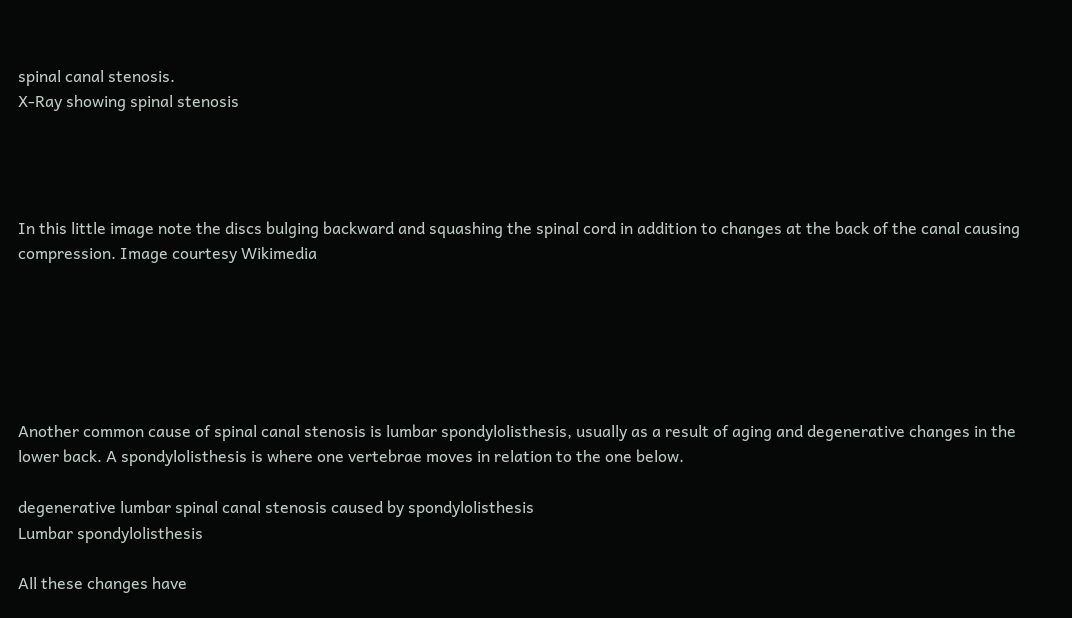spinal canal stenosis.
X-Ray showing spinal stenosis




In this little image note the discs bulging backward and squashing the spinal cord in addition to changes at the back of the canal causing compression. Image courtesy Wikimedia






Another common cause of spinal canal stenosis is lumbar spondylolisthesis, usually as a result of aging and degenerative changes in the lower back. A spondylolisthesis is where one vertebrae moves in relation to the one below.

degenerative lumbar spinal canal stenosis caused by spondylolisthesis
Lumbar spondylolisthesis

All these changes have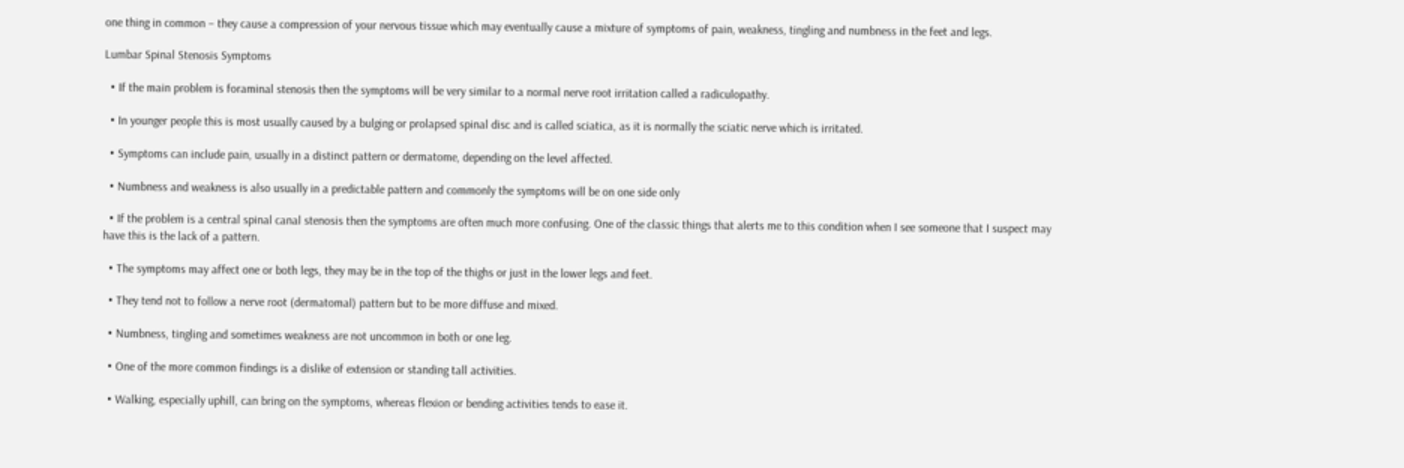one thing in common – they cause a compression of your nervous tissue which may eventually cause a mixture of symptoms of pain, weakness, tingling and numbness in the feet and legs.

Lumbar Spinal Stenosis Symptoms

  • If the main problem is foraminal stenosis then the symptoms will be very similar to a normal nerve root irritation called a radiculopathy.

  • In younger people this is most usually caused by a bulging or prolapsed spinal disc and is called sciatica, as it is normally the sciatic nerve which is irritated.

  • Symptoms can include pain, usually in a distinct pattern or dermatome, depending on the level affected.

  • Numbness and weakness is also usually in a predictable pattern and commonly the symptoms will be on one side only

  • If the problem is a central spinal canal stenosis then the symptoms are often much more confusing. One of the classic things that alerts me to this condition when I see someone that I suspect may have this is the lack of a pattern.

  • The symptoms may affect one or both legs, they may be in the top of the thighs or just in the lower legs and feet.

  • They tend not to follow a nerve root (dermatomal) pattern but to be more diffuse and mixed.

  • Numbness, tingling and sometimes weakness are not uncommon in both or one leg.

  • One of the more common findings is a dislike of extension or standing tall activities.

  • Walking, especially uphill, can bring on the symptoms, whereas flexion or bending activities tends to ease it.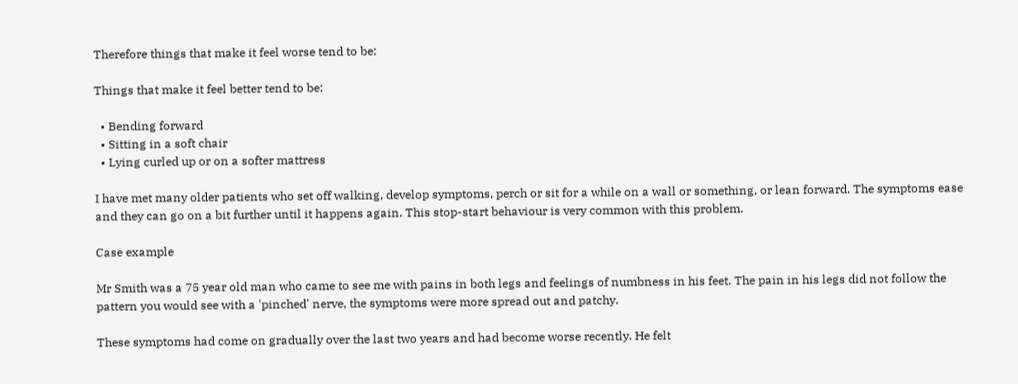Therefore things that make it feel worse tend to be:

Things that make it feel better tend to be:

  • Bending forward
  • Sitting in a soft chair
  • Lying curled up or on a softer mattress

I have met many older patients who set off walking, develop symptoms, perch or sit for a while on a wall or something, or lean forward. The symptoms ease and they can go on a bit further until it happens again. This stop-start behaviour is very common with this problem.

Case example

Mr Smith was a 75 year old man who came to see me with pains in both legs and feelings of numbness in his feet. The pain in his legs did not follow the pattern you would see with a 'pinched' nerve, the symptoms were more spread out and patchy.

These symptoms had come on gradually over the last two years and had become worse recently. He felt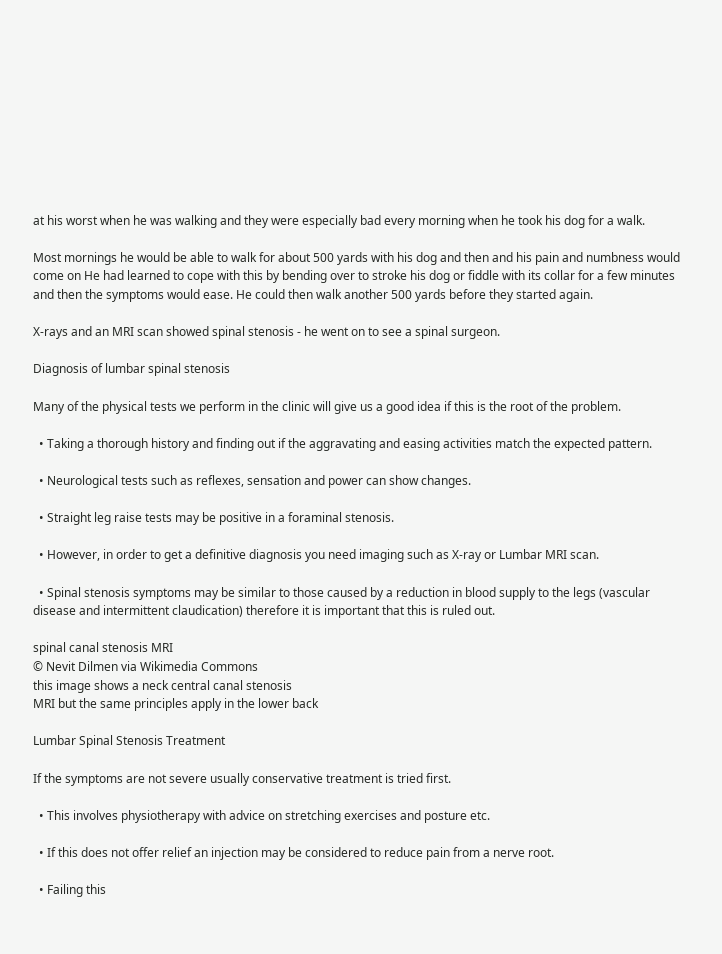at his worst when he was walking and they were especially bad every morning when he took his dog for a walk.

Most mornings he would be able to walk for about 500 yards with his dog and then and his pain and numbness would come on He had learned to cope with this by bending over to stroke his dog or fiddle with its collar for a few minutes and then the symptoms would ease. He could then walk another 500 yards before they started again.

X-rays and an MRI scan showed spinal stenosis - he went on to see a spinal surgeon.

Diagnosis of lumbar spinal stenosis

Many of the physical tests we perform in the clinic will give us a good idea if this is the root of the problem.

  • Taking a thorough history and finding out if the aggravating and easing activities match the expected pattern.

  • Neurological tests such as reflexes, sensation and power can show changes.

  • Straight leg raise tests may be positive in a foraminal stenosis.

  • However, in order to get a definitive diagnosis you need imaging such as X-ray or Lumbar MRI scan.

  • Spinal stenosis symptoms may be similar to those caused by a reduction in blood supply to the legs (vascular disease and intermittent claudication) therefore it is important that this is ruled out.

spinal canal stenosis MRI
© Nevit Dilmen via Wikimedia Commons
this image shows a neck central canal stenosis
MRI but the same principles apply in the lower back

Lumbar Spinal Stenosis Treatment

If the symptoms are not severe usually conservative treatment is tried first.

  • This involves physiotherapy with advice on stretching exercises and posture etc.

  • If this does not offer relief an injection may be considered to reduce pain from a nerve root.

  • Failing this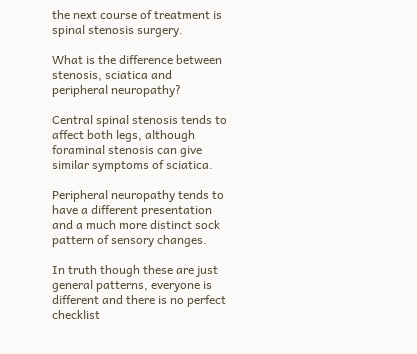the next course of treatment is spinal stenosis surgery.

What is the difference between stenosis, sciatica and peripheral neuropathy?

Central spinal stenosis tends to affect both legs, although foraminal stenosis can give similar symptoms of sciatica.

Peripheral neuropathy tends to have a different presentation and a much more distinct sock pattern of sensory changes.

In truth though these are just general patterns, everyone is different and there is no perfect checklist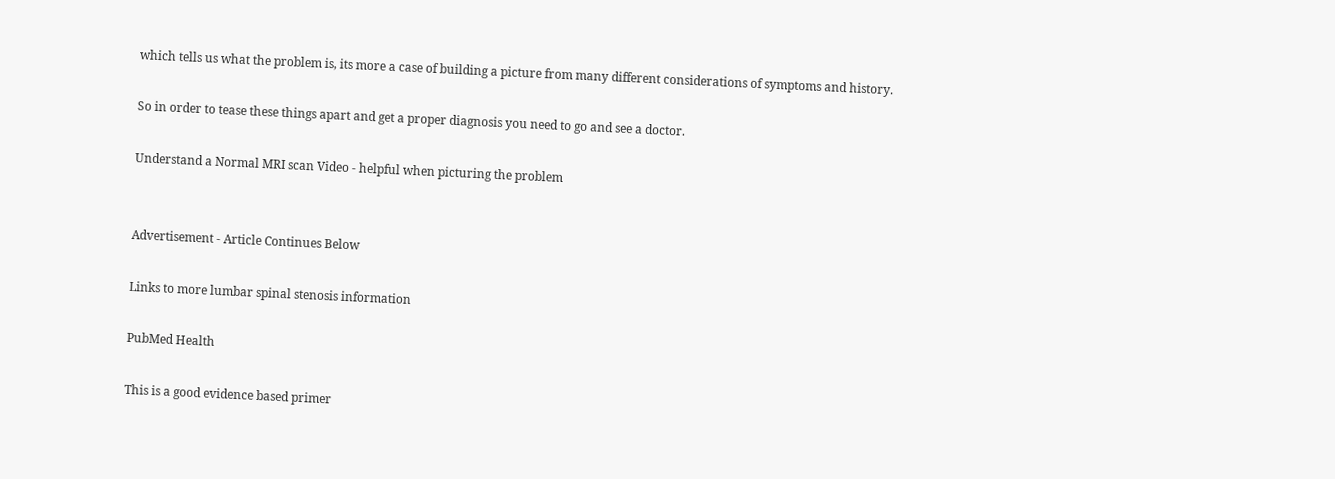which tells us what the problem is, its more a case of building a picture from many different considerations of symptoms and history.

So in order to tease these things apart and get a proper diagnosis you need to go and see a doctor.

Understand a Normal MRI scan Video - helpful when picturing the problem


Advertisement - Article Continues Below

Links to more lumbar spinal stenosis information

PubMed Health

This is a good evidence based primer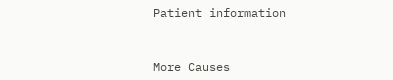Patient information


More Causes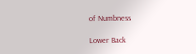of Numbness

Lower Back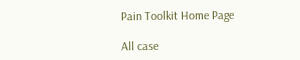Pain Toolkit Home Page

All case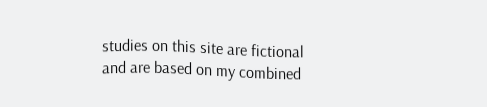studies on this site are fictional and are based on my combined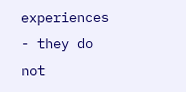experiences - they do not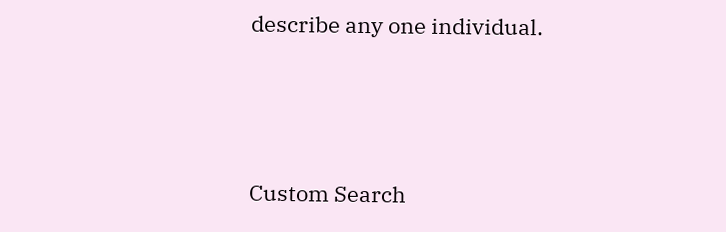describe any one individual.






Custom Search